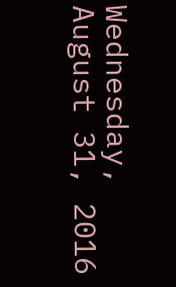Wednesday, August 31, 2016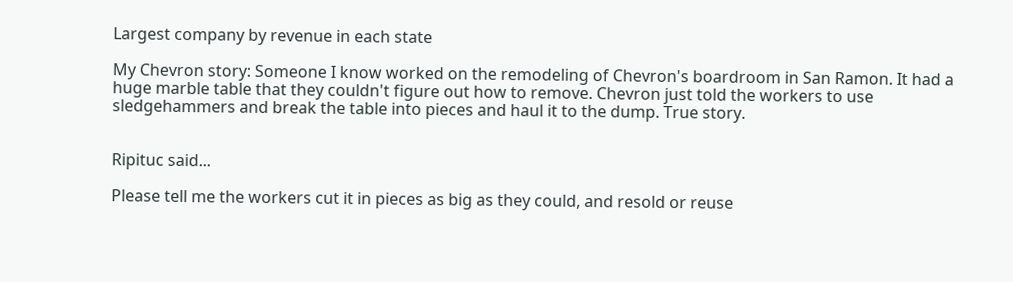Largest company by revenue in each state

My Chevron story: Someone I know worked on the remodeling of Chevron's boardroom in San Ramon. It had a huge marble table that they couldn't figure out how to remove. Chevron just told the workers to use sledgehammers and break the table into pieces and haul it to the dump. True story.


Ripituc said...

Please tell me the workers cut it in pieces as big as they could, and resold or reuse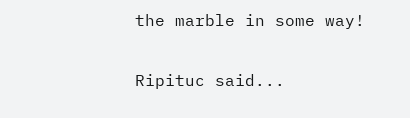the marble in some way!

Ripituc said...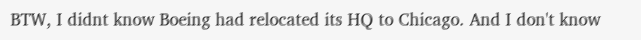BTW, I didnt know Boeing had relocated its HQ to Chicago. And I don't know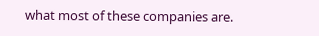what most of these companies are.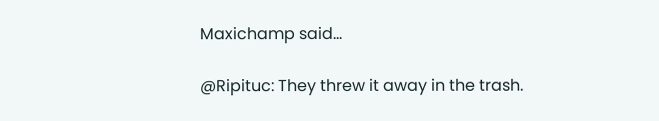Maxichamp said...

@Ripituc: They threw it away in the trash.